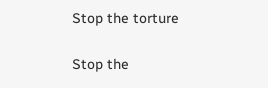Stop the torture

Stop the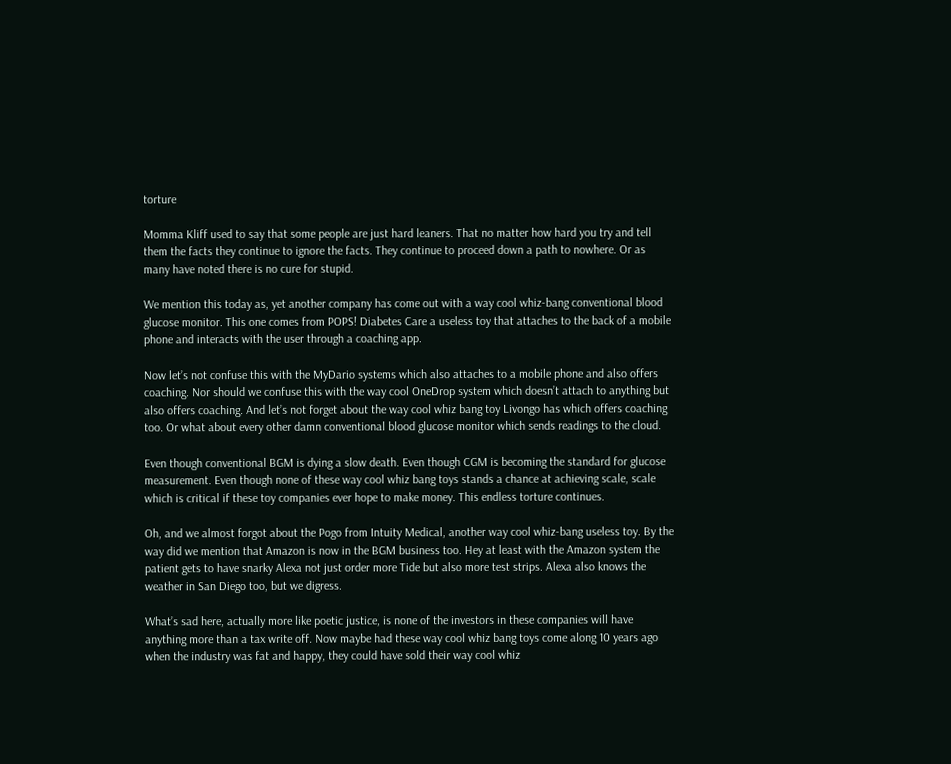torture

Momma Kliff used to say that some people are just hard leaners. That no matter how hard you try and tell them the facts they continue to ignore the facts. They continue to proceed down a path to nowhere. Or as many have noted there is no cure for stupid.

We mention this today as, yet another company has come out with a way cool whiz-bang conventional blood glucose monitor. This one comes from POPS! Diabetes Care a useless toy that attaches to the back of a mobile phone and interacts with the user through a coaching app.

Now let’s not confuse this with the MyDario systems which also attaches to a mobile phone and also offers coaching. Nor should we confuse this with the way cool OneDrop system which doesn’t attach to anything but also offers coaching. And let’s not forget about the way cool whiz bang toy Livongo has which offers coaching too. Or what about every other damn conventional blood glucose monitor which sends readings to the cloud.

Even though conventional BGM is dying a slow death. Even though CGM is becoming the standard for glucose measurement. Even though none of these way cool whiz bang toys stands a chance at achieving scale, scale which is critical if these toy companies ever hope to make money. This endless torture continues.

Oh, and we almost forgot about the Pogo from Intuity Medical, another way cool whiz-bang useless toy. By the way did we mention that Amazon is now in the BGM business too. Hey at least with the Amazon system the patient gets to have snarky Alexa not just order more Tide but also more test strips. Alexa also knows the weather in San Diego too, but we digress.

What’s sad here, actually more like poetic justice, is none of the investors in these companies will have anything more than a tax write off. Now maybe had these way cool whiz bang toys come along 10 years ago when the industry was fat and happy, they could have sold their way cool whiz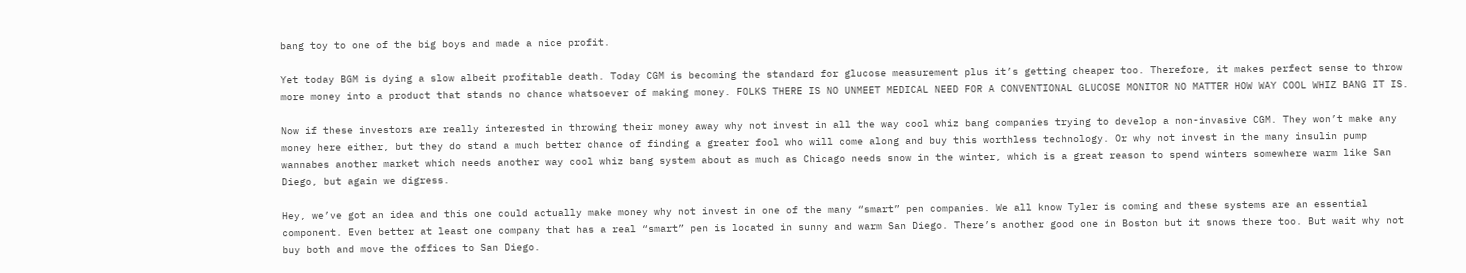bang toy to one of the big boys and made a nice profit.

Yet today BGM is dying a slow albeit profitable death. Today CGM is becoming the standard for glucose measurement plus it’s getting cheaper too. Therefore, it makes perfect sense to throw more money into a product that stands no chance whatsoever of making money. FOLKS THERE IS NO UNMEET MEDICAL NEED FOR A CONVENTIONAL GLUCOSE MONITOR NO MATTER HOW WAY COOL WHIZ BANG IT IS.

Now if these investors are really interested in throwing their money away why not invest in all the way cool whiz bang companies trying to develop a non-invasive CGM. They won’t make any money here either, but they do stand a much better chance of finding a greater fool who will come along and buy this worthless technology. Or why not invest in the many insulin pump wannabes another market which needs another way cool whiz bang system about as much as Chicago needs snow in the winter, which is a great reason to spend winters somewhere warm like San Diego, but again we digress.

Hey, we’ve got an idea and this one could actually make money why not invest in one of the many “smart” pen companies. We all know Tyler is coming and these systems are an essential component. Even better at least one company that has a real “smart” pen is located in sunny and warm San Diego. There’s another good one in Boston but it snows there too. But wait why not buy both and move the offices to San Diego.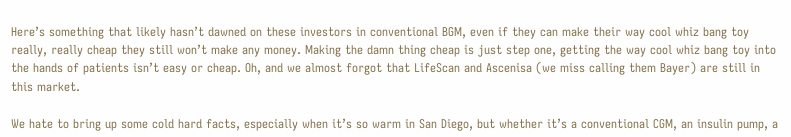Here’s something that likely hasn’t dawned on these investors in conventional BGM, even if they can make their way cool whiz bang toy really, really cheap they still won’t make any money. Making the damn thing cheap is just step one, getting the way cool whiz bang toy into the hands of patients isn’t easy or cheap. Oh, and we almost forgot that LifeScan and Ascenisa (we miss calling them Bayer) are still in this market.

We hate to bring up some cold hard facts, especially when it’s so warm in San Diego, but whether it’s a conventional CGM, an insulin pump, a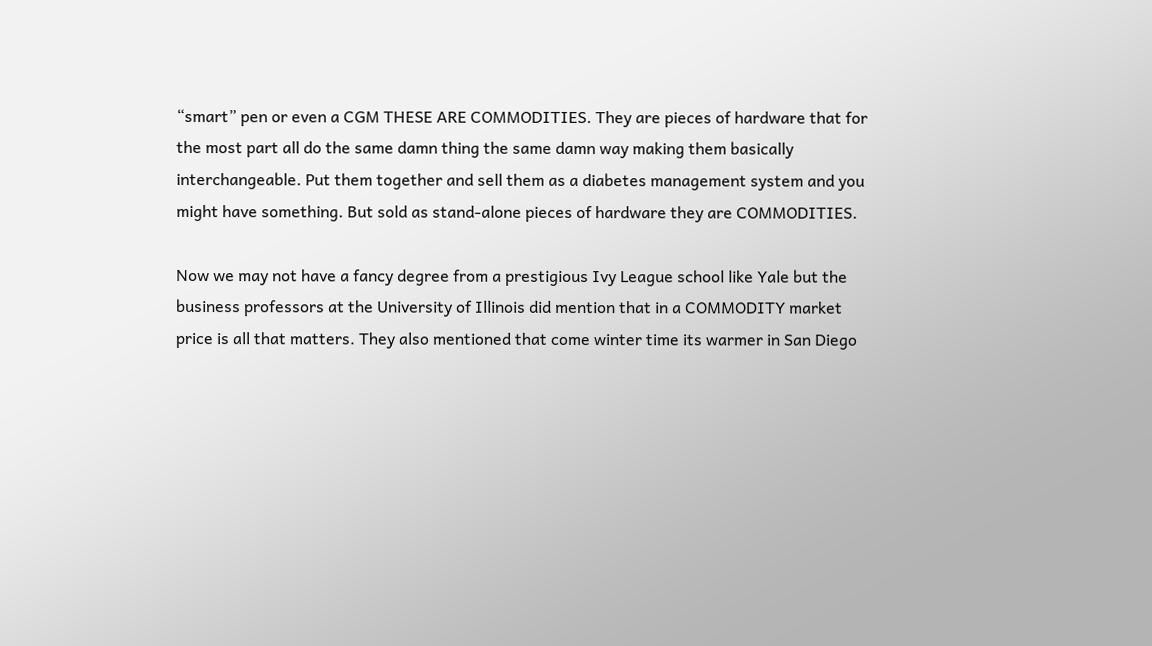“smart” pen or even a CGM THESE ARE COMMODITIES. They are pieces of hardware that for the most part all do the same damn thing the same damn way making them basically interchangeable. Put them together and sell them as a diabetes management system and you might have something. But sold as stand-alone pieces of hardware they are COMMODITIES.

Now we may not have a fancy degree from a prestigious Ivy League school like Yale but the business professors at the University of Illinois did mention that in a COMMODITY market price is all that matters. They also mentioned that come winter time its warmer in San Diego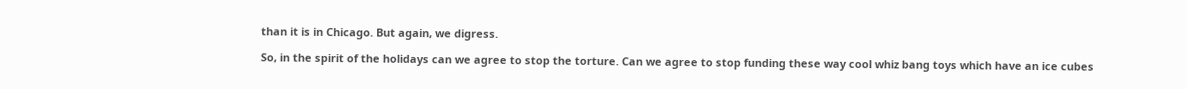than it is in Chicago. But again, we digress.

So, in the spirit of the holidays can we agree to stop the torture. Can we agree to stop funding these way cool whiz bang toys which have an ice cubes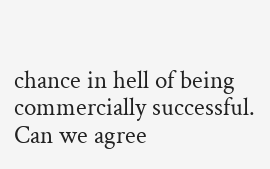chance in hell of being commercially successful. Can we agree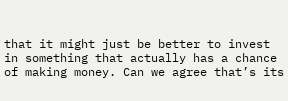that it might just be better to invest in something that actually has a chance of making money. Can we agree that’s its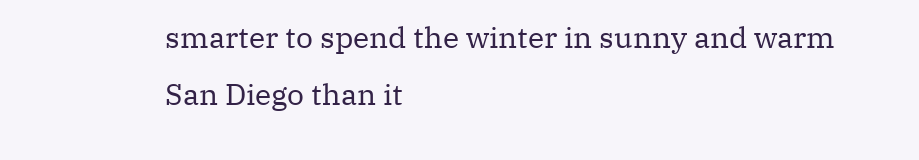smarter to spend the winter in sunny and warm San Diego than it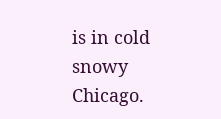is in cold snowy Chicago.